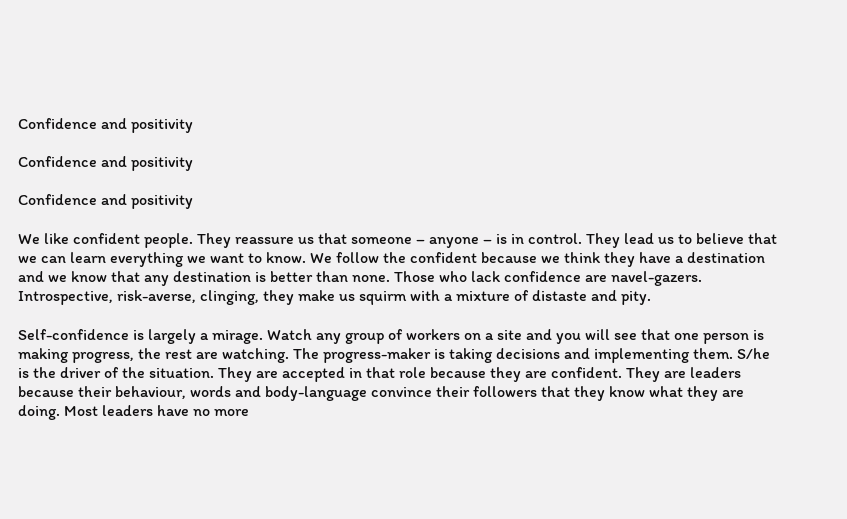Confidence and positivity

Confidence and positivity

Confidence and positivity

We like confident people. They reassure us that someone – anyone – is in control. They lead us to believe that we can learn everything we want to know. We follow the confident because we think they have a destination and we know that any destination is better than none. Those who lack confidence are navel-gazers. Introspective, risk-averse, clinging, they make us squirm with a mixture of distaste and pity.

Self-confidence is largely a mirage. Watch any group of workers on a site and you will see that one person is making progress, the rest are watching. The progress-maker is taking decisions and implementing them. S/he is the driver of the situation. They are accepted in that role because they are confident. They are leaders because their behaviour, words and body-language convince their followers that they know what they are doing. Most leaders have no more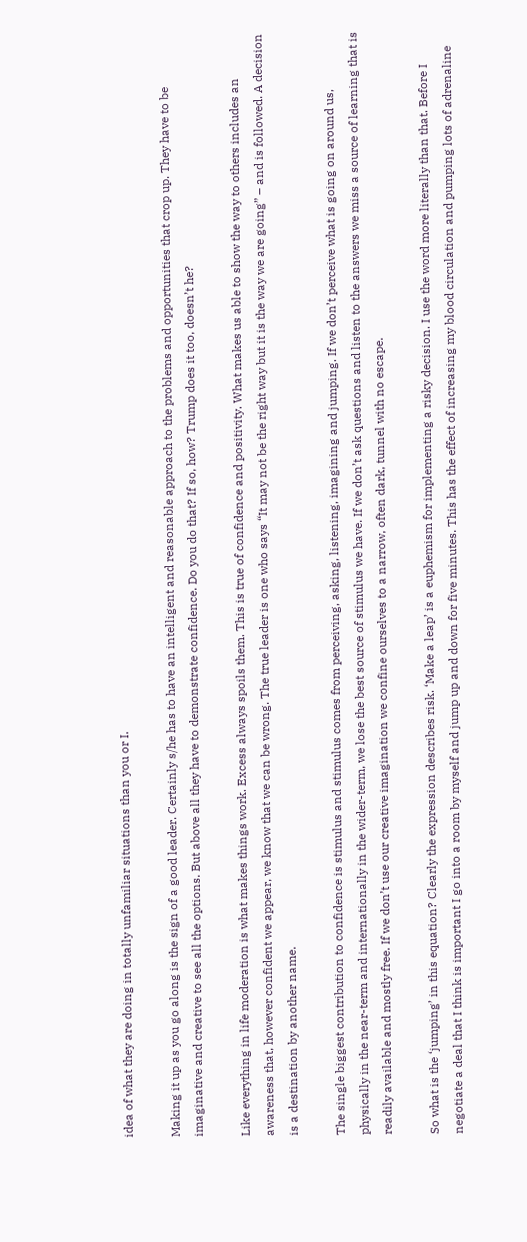idea of what they are doing in totally unfamiliar situations than you or I.

Making it up as you go along is the sign of a good leader. Certainly s/he has to have an intelligent and reasonable approach to the problems and opportunities that crop up. They have to be imaginative and creative to see all the options. But above all they have to demonstrate confidence. Do you do that? If so, how? Trump does it too, doesn’t he?

Like everything in life moderation is what makes things work. Excess always spoils them. This is true of confidence and positivity. What makes us able to show the way to others includes an awareness that, however confident we appear, we know that we can be wrong. The true leader is one who says “It may not be the right way but it is the way we are going” – and is followed. A decision is a destination by another name.

The single biggest contribution to confidence is stimulus and stimulus comes from perceiving, asking, listening, imagining and jumping. If we don’t perceive what is going on around us, physically in the near-term and internationally in the wider-term, we lose the best source of stimulus we have. If we don’t ask questions and listen to the answers we miss a source of learning that is readily available and mostly free. If we don’t use our creative imagination we confine ourselves to a narrow, often dark, tunnel with no escape.

So what is the ‘jumping’ in this equation? Clearly the expression describes risk. ‘Make a leap’ is a euphemism for implementing a risky decision. I use the word more literally than that. Before I negotiate a deal that I think is important I go into a room by myself and jump up and down for five minutes. This has the effect of increasing my blood circulation and pumping lots of adrenaline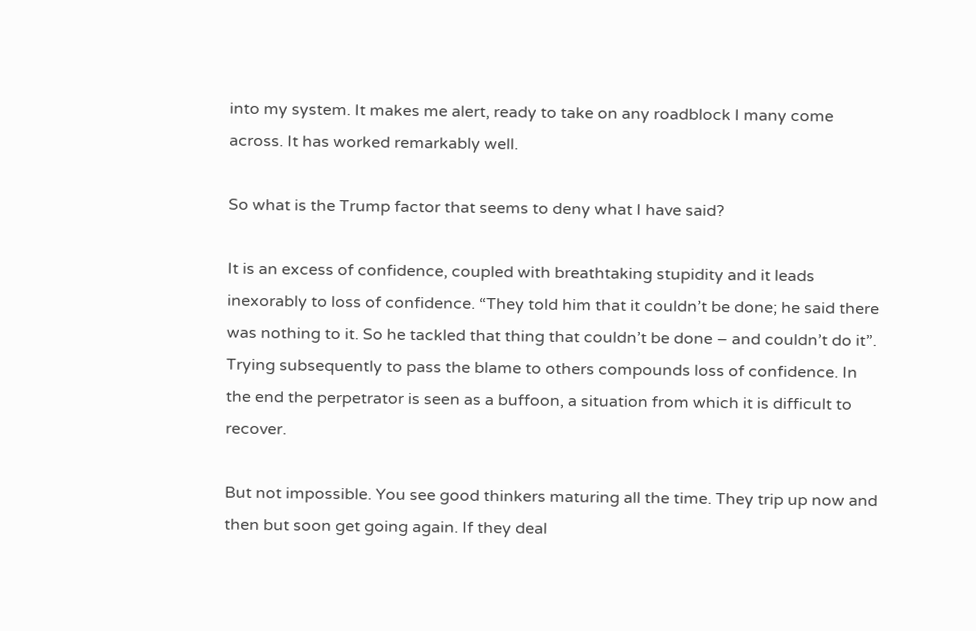into my system. It makes me alert, ready to take on any roadblock I many come across. It has worked remarkably well.

So what is the Trump factor that seems to deny what I have said?

It is an excess of confidence, coupled with breathtaking stupidity and it leads inexorably to loss of confidence. “They told him that it couldn’t be done; he said there was nothing to it. So he tackled that thing that couldn’t be done – and couldn’t do it”. Trying subsequently to pass the blame to others compounds loss of confidence. In the end the perpetrator is seen as a buffoon, a situation from which it is difficult to recover.

But not impossible. You see good thinkers maturing all the time. They trip up now and then but soon get going again. If they deal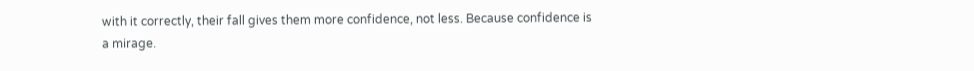with it correctly, their fall gives them more confidence, not less. Because confidence is a mirage.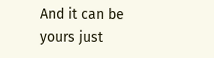And it can be yours just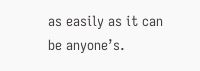as easily as it can be anyone’s.